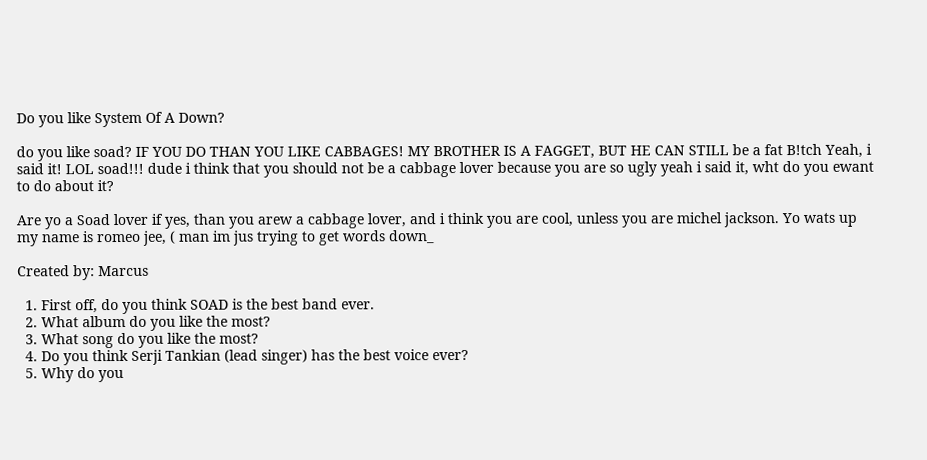Do you like System Of A Down?

do you like soad? IF YOU DO THAN YOU LIKE CABBAGES! MY BROTHER IS A FAGGET, BUT HE CAN STILL be a fat B!tch Yeah, i said it! LOL soad!!! dude i think that you should not be a cabbage lover because you are so ugly yeah i said it, wht do you ewant to do about it?

Are yo a Soad lover if yes, than you arew a cabbage lover, and i think you are cool, unless you are michel jackson. Yo wats up my name is romeo jee, ( man im jus trying to get words down_

Created by: Marcus

  1. First off, do you think SOAD is the best band ever.
  2. What album do you like the most?
  3. What song do you like the most?
  4. Do you think Serji Tankian (lead singer) has the best voice ever?
  5. Why do you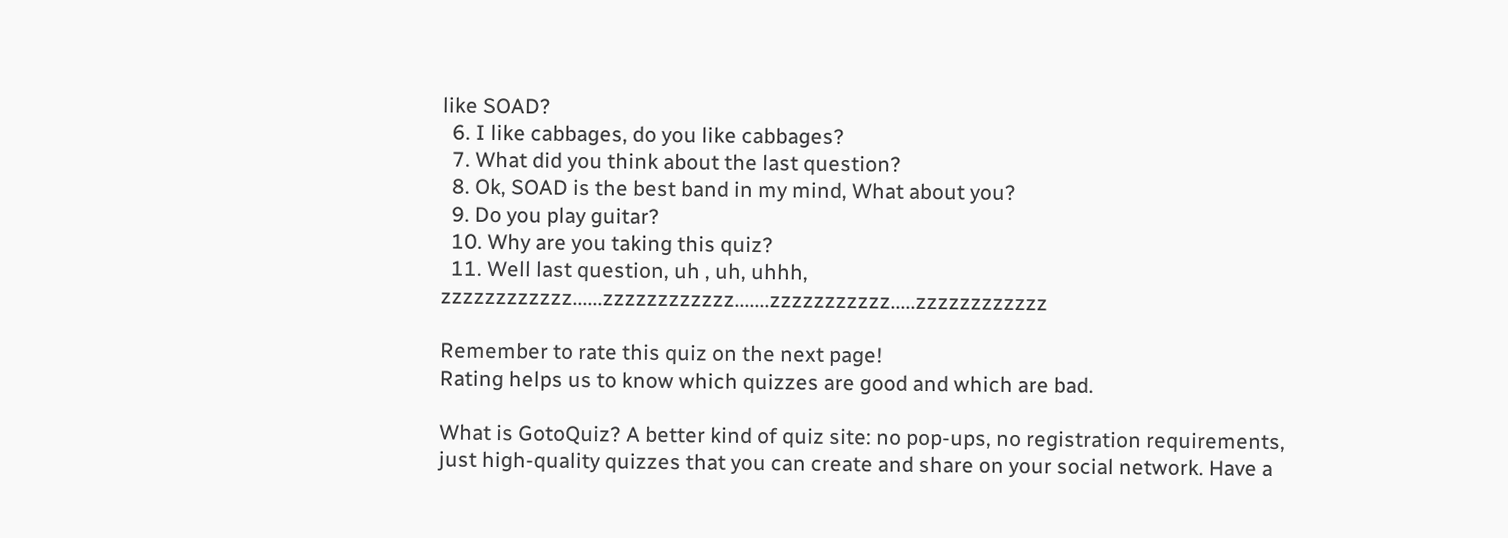like SOAD?
  6. I like cabbages, do you like cabbages?
  7. What did you think about the last question?
  8. Ok, SOAD is the best band in my mind, What about you?
  9. Do you play guitar?
  10. Why are you taking this quiz?
  11. Well last question, uh , uh, uhhh, zzzzzzzzzzzz......zzzzzzzzzzzz.......zzzzzzzzzzz.....zzzzzzzzzzzz

Remember to rate this quiz on the next page!
Rating helps us to know which quizzes are good and which are bad.

What is GotoQuiz? A better kind of quiz site: no pop-ups, no registration requirements, just high-quality quizzes that you can create and share on your social network. Have a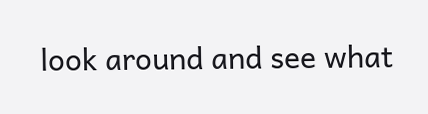look around and see what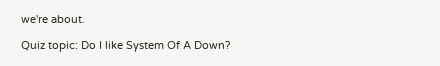we're about.

Quiz topic: Do I like System Of A Down?